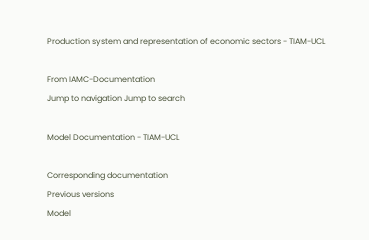Production system and representation of economic sectors - TIAM-UCL

From IAMC-Documentation
Jump to navigation Jump to search

Model Documentation - TIAM-UCL

Corresponding documentation
Previous versions
Model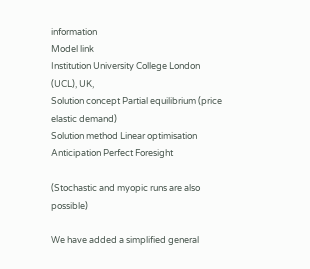information
Model link
Institution University College London (UCL), UK,
Solution concept Partial equilibrium (price elastic demand)
Solution method Linear optimisation
Anticipation Perfect Foresight

(Stochastic and myopic runs are also possible)

We have added a simplified general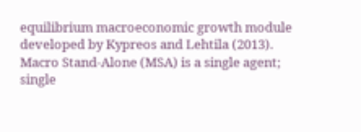equilibrium macroeconomic growth module developed by Kypreos and Lehtila (2013). Macro Stand-Alone (MSA) is a single agent; single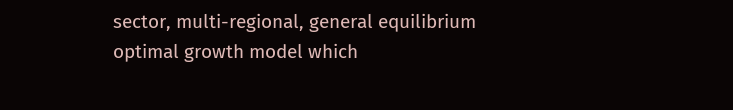sector, multi-regional, general equilibrium optimal growth model which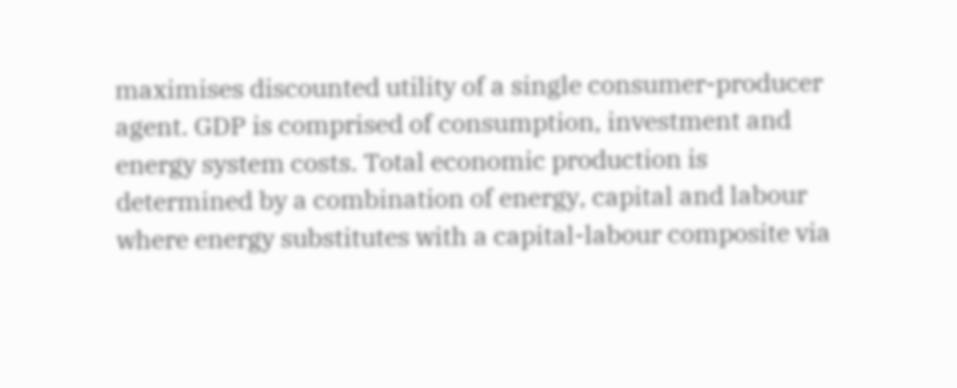maximises discounted utility of a single consumer-producer agent. GDP is comprised of consumption, investment and energy system costs. Total economic production is determined by a combination of energy, capital and labour where energy substitutes with a capital-labour composite via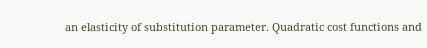an elasticity of substitution parameter. Quadratic cost functions and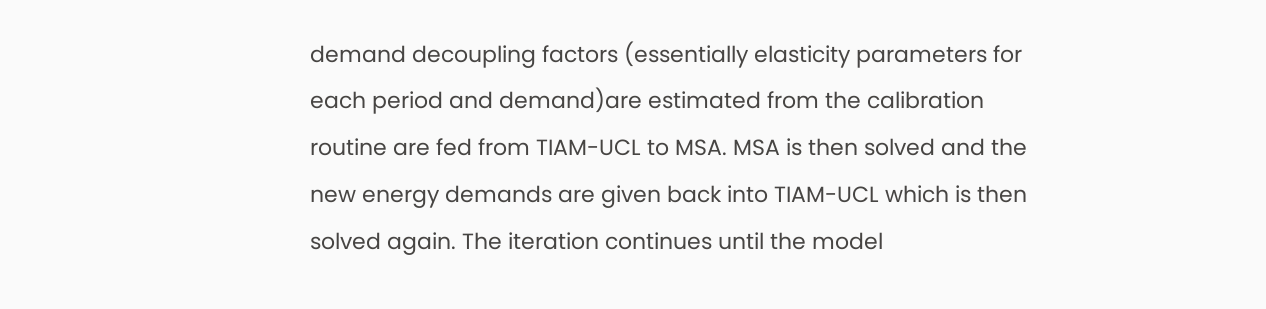demand decoupling factors (essentially elasticity parameters for each period and demand)are estimated from the calibration routine are fed from TIAM-UCL to MSA. MSA is then solved and the new energy demands are given back into TIAM-UCL which is then solved again. The iteration continues until the model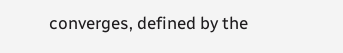converges, defined by the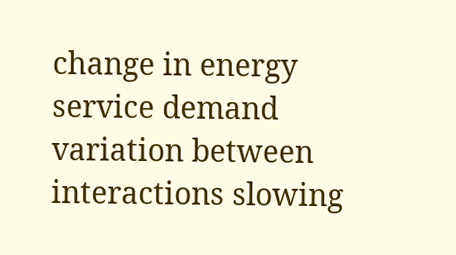change in energy service demand variation between interactions slowing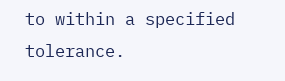to within a specified tolerance.